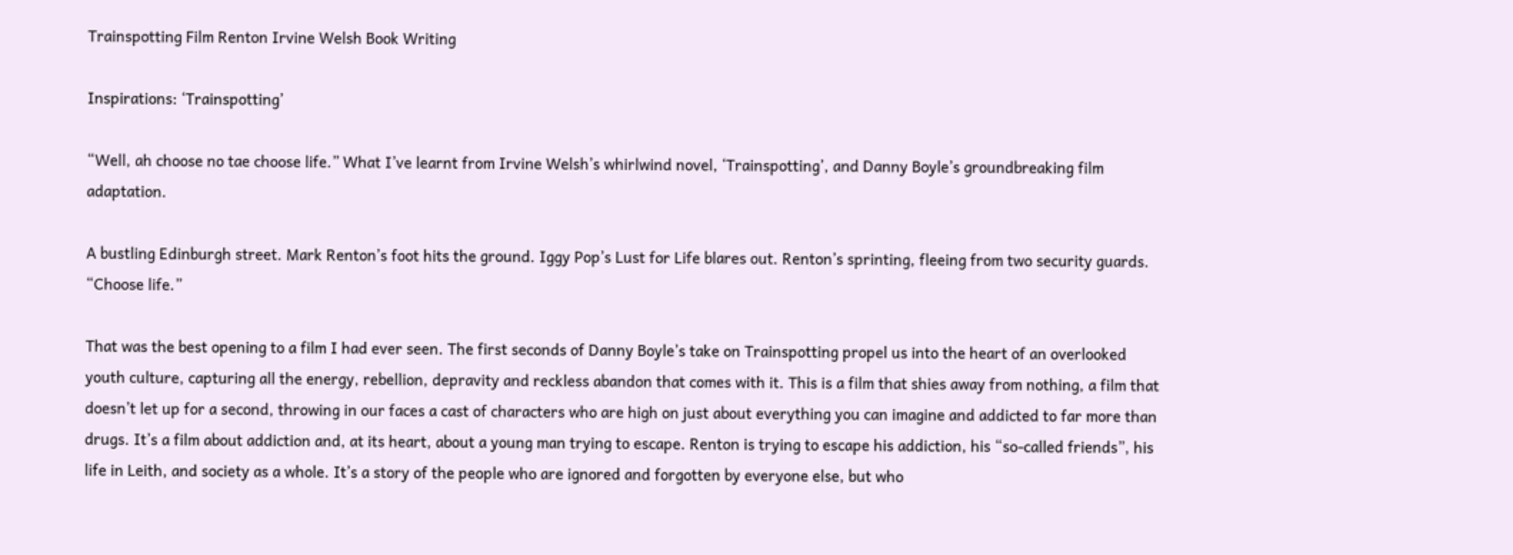Trainspotting Film Renton Irvine Welsh Book Writing

Inspirations: ‘Trainspotting’

“Well, ah choose no tae choose life.” What I’ve learnt from Irvine Welsh’s whirlwind novel, ‘Trainspotting’, and Danny Boyle’s groundbreaking film adaptation.

A bustling Edinburgh street. Mark Renton’s foot hits the ground. Iggy Pop’s Lust for Life blares out. Renton’s sprinting, fleeing from two security guards. “Choose life.”

That was the best opening to a film I had ever seen. The first seconds of Danny Boyle’s take on Trainspotting propel us into the heart of an overlooked youth culture, capturing all the energy, rebellion, depravity and reckless abandon that comes with it. This is a film that shies away from nothing, a film that doesn’t let up for a second, throwing in our faces a cast of characters who are high on just about everything you can imagine and addicted to far more than drugs. It’s a film about addiction and, at its heart, about a young man trying to escape. Renton is trying to escape his addiction, his “so-called friends”, his life in Leith, and society as a whole. It’s a story of the people who are ignored and forgotten by everyone else, but who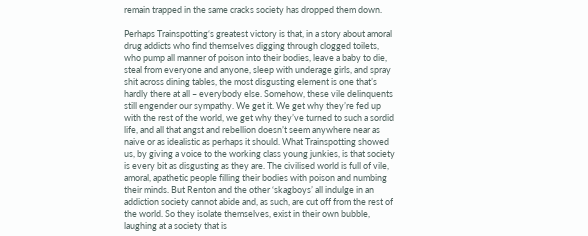remain trapped in the same cracks society has dropped them down.

Perhaps Trainspotting‘s greatest victory is that, in a story about amoral drug addicts who find themselves digging through clogged toilets, who pump all manner of poison into their bodies, leave a baby to die, steal from everyone and anyone, sleep with underage girls, and spray shit across dining tables, the most disgusting element is one that’s hardly there at all – everybody else. Somehow, these vile delinquents still engender our sympathy. We get it. We get why they’re fed up with the rest of the world, we get why they’ve turned to such a sordid life, and all that angst and rebellion doesn’t seem anywhere near as naive or as idealistic as perhaps it should. What Trainspotting showed us, by giving a voice to the working class young junkies, is that society is every bit as disgusting as they are. The civilised world is full of vile, amoral, apathetic people filling their bodies with poison and numbing their minds. But Renton and the other ‘skagboys’ all indulge in an addiction society cannot abide and, as such, are cut off from the rest of the world. So they isolate themselves, exist in their own bubble, laughing at a society that is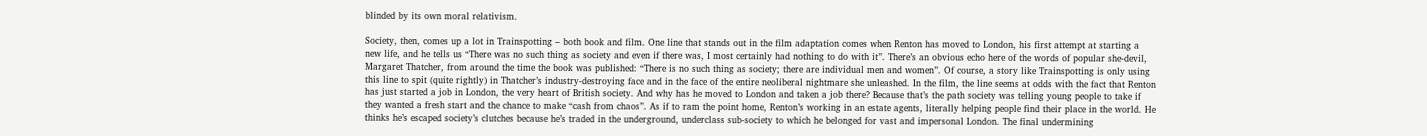blinded by its own moral relativism.

Society, then, comes up a lot in Trainspotting – both book and film. One line that stands out in the film adaptation comes when Renton has moved to London, his first attempt at starting a new life, and he tells us “There was no such thing as society and even if there was, I most certainly had nothing to do with it”. There’s an obvious echo here of the words of popular she-devil, Margaret Thatcher, from around the time the book was published: “There is no such thing as society; there are individual men and women”. Of course, a story like Trainspotting is only using this line to spit (quite rightly) in Thatcher’s industry-destroying face and in the face of the entire neoliberal nightmare she unleashed. In the film, the line seems at odds with the fact that Renton has just started a job in London, the very heart of British society. And why has he moved to London and taken a job there? Because that’s the path society was telling young people to take if they wanted a fresh start and the chance to make “cash from chaos”. As if to ram the point home, Renton’s working in an estate agents, literally helping people find their place in the world. He thinks he’s escaped society’s clutches because he’s traded in the underground, underclass sub-society to which he belonged for vast and impersonal London. The final undermining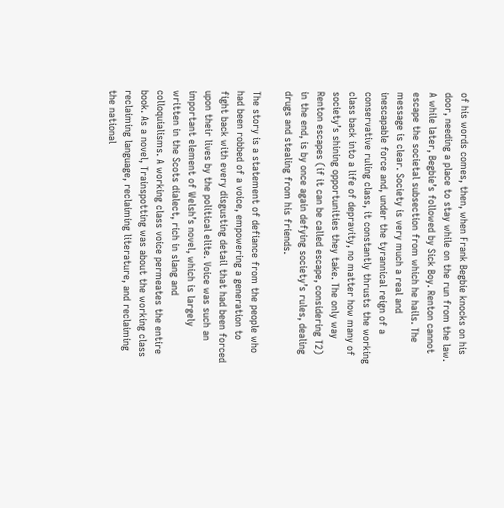of his words comes, then, when Frank Begbie knocks on his door, needing a place to stay while on the run from the law. A while later, Begbie’s followed by Sick Boy. Renton cannot escape the societal subsection from which he hails. The message is clear. Society is very much a real and inescapable force and, under the tyrannical reign of a conservative ruling class, it constantly thrusts the working class back into a life of depravity, no matter how many of society’s shining opportunities they take. The only way Renton escapes (if it can be called escape, considering T2) in the end, is by once again defying society’s rules, dealing drugs and stealing from his friends.

The story is a statement of defiance from the people who had been robbed of a voice, empowering a generation to fight back with every disgusting detail that had been forced upon their lives by the political elite. Voice was such an important element of Welsh’s novel, which is largely written in the Scots dialect, rich in slang and colloquialisms. A working class voice permeates the entire book. As a novel, Trainspotting was about the working class reclaiming language, reclaiming literature, and reclaiming the national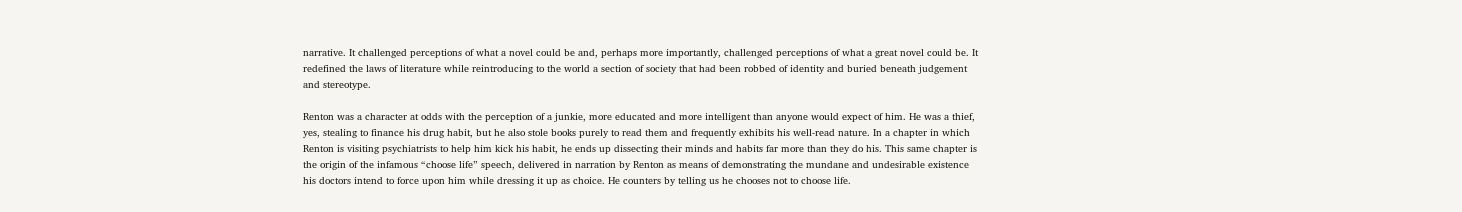narrative. It challenged perceptions of what a novel could be and, perhaps more importantly, challenged perceptions of what a great novel could be. It redefined the laws of literature while reintroducing to the world a section of society that had been robbed of identity and buried beneath judgement and stereotype.

Renton was a character at odds with the perception of a junkie, more educated and more intelligent than anyone would expect of him. He was a thief, yes, stealing to finance his drug habit, but he also stole books purely to read them and frequently exhibits his well-read nature. In a chapter in which Renton is visiting psychiatrists to help him kick his habit, he ends up dissecting their minds and habits far more than they do his. This same chapter is the origin of the infamous “choose life” speech, delivered in narration by Renton as means of demonstrating the mundane and undesirable existence his doctors intend to force upon him while dressing it up as choice. He counters by telling us he chooses not to choose life.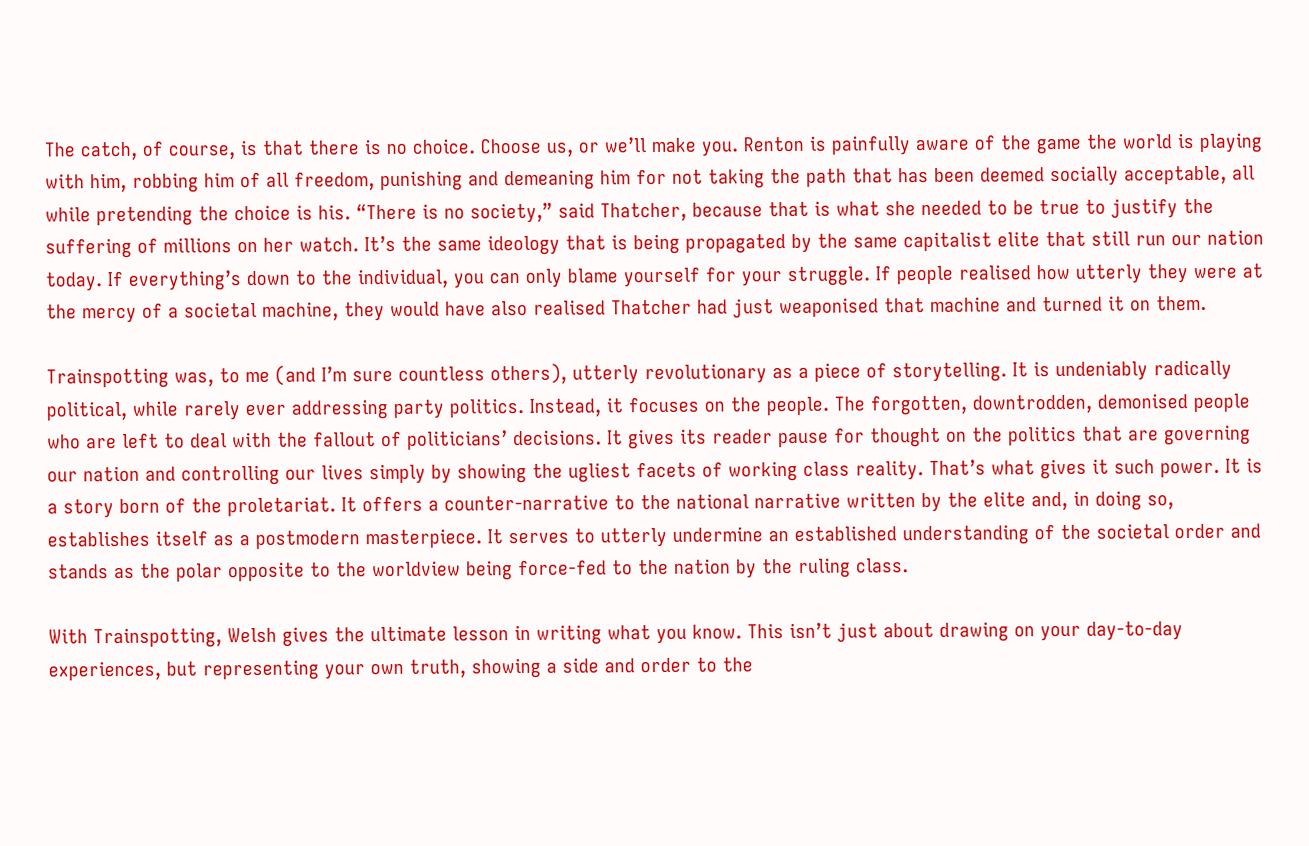The catch, of course, is that there is no choice. Choose us, or we’ll make you. Renton is painfully aware of the game the world is playing with him, robbing him of all freedom, punishing and demeaning him for not taking the path that has been deemed socially acceptable, all while pretending the choice is his. “There is no society,” said Thatcher, because that is what she needed to be true to justify the suffering of millions on her watch. It’s the same ideology that is being propagated by the same capitalist elite that still run our nation today. If everything’s down to the individual, you can only blame yourself for your struggle. If people realised how utterly they were at the mercy of a societal machine, they would have also realised Thatcher had just weaponised that machine and turned it on them.

Trainspotting was, to me (and I’m sure countless others), utterly revolutionary as a piece of storytelling. It is undeniably radically political, while rarely ever addressing party politics. Instead, it focuses on the people. The forgotten, downtrodden, demonised people who are left to deal with the fallout of politicians’ decisions. It gives its reader pause for thought on the politics that are governing our nation and controlling our lives simply by showing the ugliest facets of working class reality. That’s what gives it such power. It is a story born of the proletariat. It offers a counter-narrative to the national narrative written by the elite and, in doing so, establishes itself as a postmodern masterpiece. It serves to utterly undermine an established understanding of the societal order and stands as the polar opposite to the worldview being force-fed to the nation by the ruling class.

With Trainspotting, Welsh gives the ultimate lesson in writing what you know. This isn’t just about drawing on your day-to-day experiences, but representing your own truth, showing a side and order to the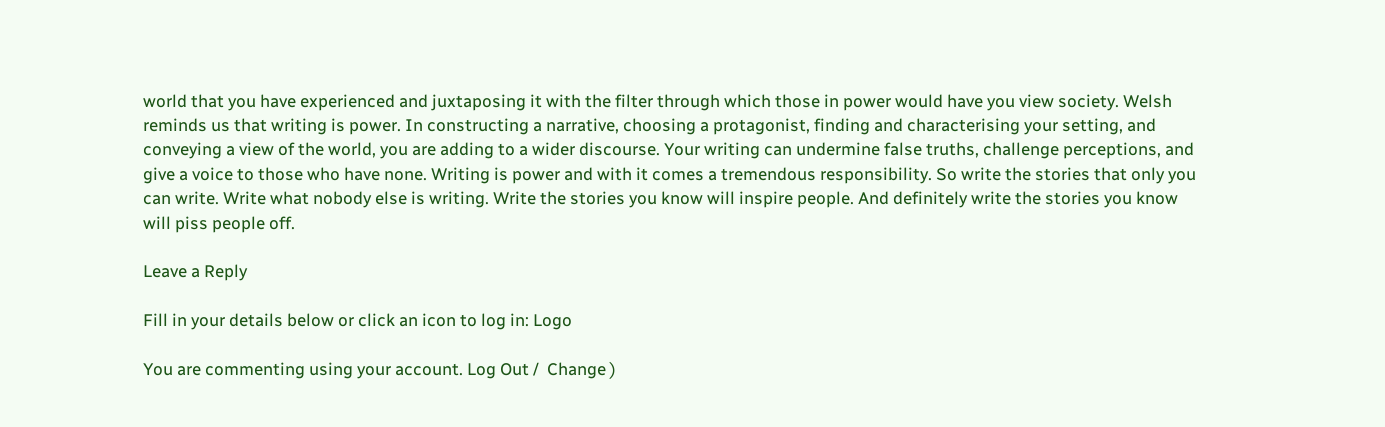world that you have experienced and juxtaposing it with the filter through which those in power would have you view society. Welsh reminds us that writing is power. In constructing a narrative, choosing a protagonist, finding and characterising your setting, and conveying a view of the world, you are adding to a wider discourse. Your writing can undermine false truths, challenge perceptions, and give a voice to those who have none. Writing is power and with it comes a tremendous responsibility. So write the stories that only you can write. Write what nobody else is writing. Write the stories you know will inspire people. And definitely write the stories you know will piss people off.

Leave a Reply

Fill in your details below or click an icon to log in: Logo

You are commenting using your account. Log Out /  Change )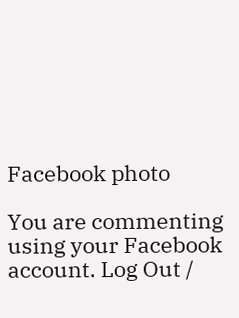Facebook photo

You are commenting using your Facebook account. Log Out /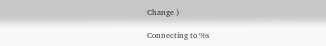Change )

Connecting to %s